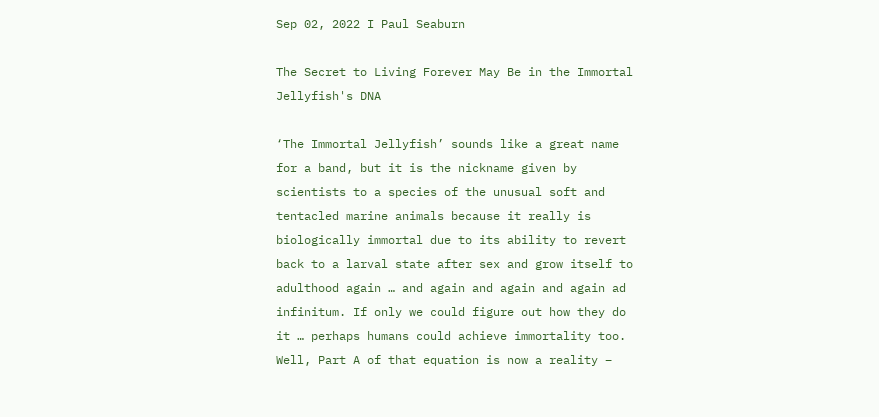Sep 02, 2022 I Paul Seaburn

The Secret to Living Forever May Be in the Immortal Jellyfish's DNA

‘The Immortal Jellyfish’ sounds like a great name for a band, but it is the nickname given by scientists to a species of the unusual soft and tentacled marine animals because it really is biologically immortal due to its ability to revert back to a larval state after sex and grow itself to adulthood again … and again and again and again ad infinitum. If only we could figure out how they do it … perhaps humans could achieve immortality too. Well, Part A of that equation is now a reality –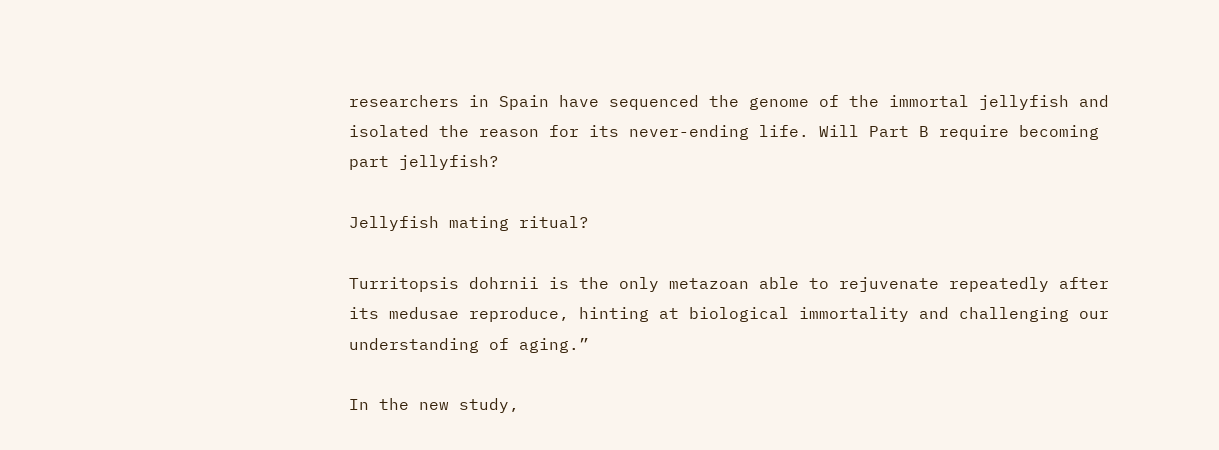researchers in Spain have sequenced the genome of the immortal jellyfish and isolated the reason for its never-ending life. Will Part B require becoming part jellyfish?

Jellyfish mating ritual?

Turritopsis dohrnii is the only metazoan able to rejuvenate repeatedly after its medusae reproduce, hinting at biological immortality and challenging our understanding of aging.”

In the new study,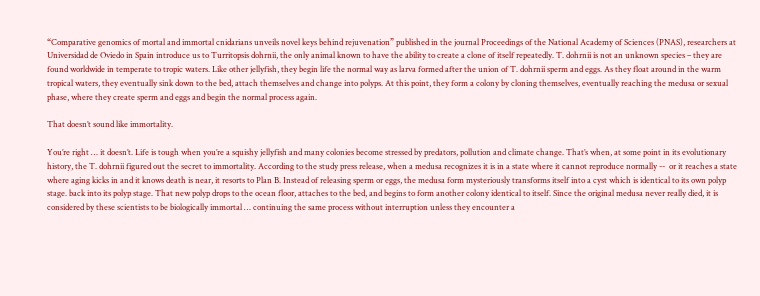“Comparative genomics of mortal and immortal cnidarians unveils novel keys behind rejuvenation” published in the journal Proceedings of the National Academy of Sciences (PNAS), researchers at Universidad de Oviedo in Spain introduce us to Turritopsis dohrnii, the only animal known to have the ability to create a clone of itself repeatedly. T. dohrnii is not an unknown species – they are found worldwide in temperate to tropic waters. Like other jellyfish, they begin life the normal way as larva formed after the union of T. dohrnii sperm and eggs. As they float around in the warm tropical waters, they eventually sink down to the bed, attach themselves and change into polyps. At this point, they form a colony by cloning themselves, eventually reaching the medusa or sexual phase, where they create sperm and eggs and begin the normal process again.

That doesn’t sound like immortality.

You’re right … it doesn’t. Life is tough when you’re a squishy jellyfish and many colonies become stressed by predators, pollution and climate change. That’s when, at some point in its evolutionary history, the T. dohrnii figured out the secret to immortality. According to the study press release, when a medusa recognizes it is in a state where it cannot reproduce normally --  or it reaches a state where aging kicks in and it knows death is near, it resorts to Plan B. Instead of releasing sperm or eggs, the medusa form mysteriously transforms itself into a cyst which is identical to its own polyp stage. back into its polyp stage. That new polyp drops to the ocean floor, attaches to the bed, and begins to form another colony identical to itself. Since the original medusa never really died, it is considered by these scientists to be biologically immortal … continuing the same process without interruption unless they encounter a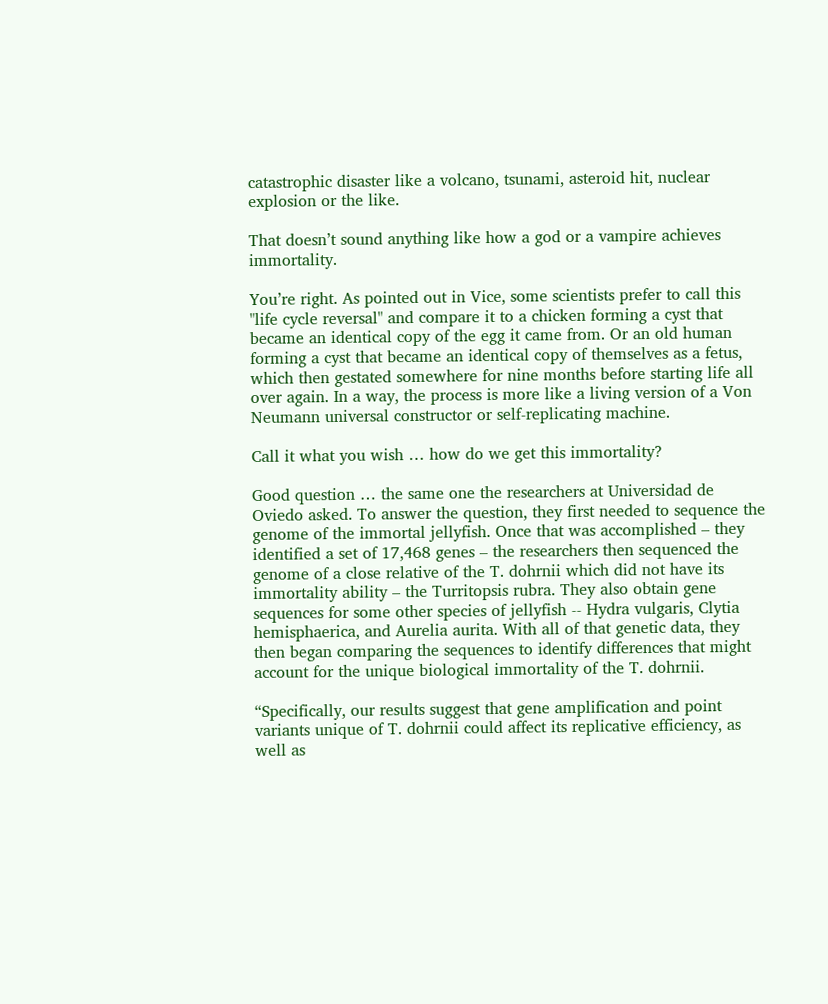catastrophic disaster like a volcano, tsunami, asteroid hit, nuclear explosion or the like.

That doesn’t sound anything like how a god or a vampire achieves immortality.

You’re right. As pointed out in Vice, some scientists prefer to call this "life cycle reversal" and compare it to a chicken forming a cyst that became an identical copy of the egg it came from. Or an old human forming a cyst that became an identical copy of themselves as a fetus, which then gestated somewhere for nine months before starting life all over again. In a way, the process is more like a living version of a Von Neumann universal constructor or self-replicating machine.

Call it what you wish … how do we get this immortality?

Good question … the same one the researchers at Universidad de Oviedo asked. To answer the question, they first needed to sequence the genome of the immortal jellyfish. Once that was accomplished – they identified a set of 17,468 genes – the researchers then sequenced the genome of a close relative of the T. dohrnii which did not have its immortality ability – the Turritopsis rubra. They also obtain gene sequences for some other species of jellyfish -- Hydra vulgaris, Clytia hemisphaerica, and Aurelia aurita. With all of that genetic data, they then began comparing the sequences to identify differences that might account for the unique biological immortality of the T. dohrnii.

“Specifically, our results suggest that gene amplification and point variants unique of T. dohrnii could affect its replicative efficiency, as well as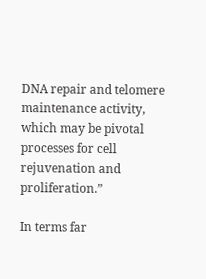DNA repair and telomere maintenance activity, which may be pivotal processes for cell rejuvenation and proliferation.”

In terms far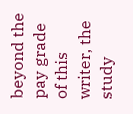beyond the pay grade of this writer, the study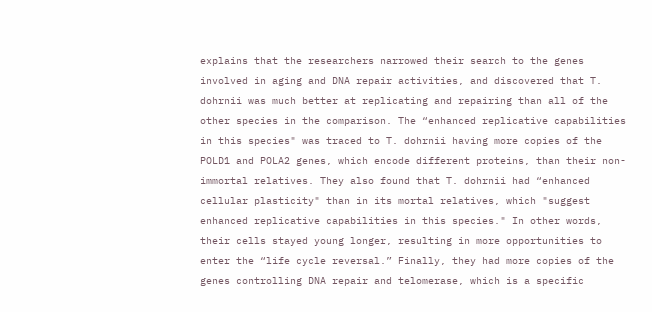explains that the researchers narrowed their search to the genes involved in aging and DNA repair activities, and discovered that T. dohrnii was much better at replicating and repairing than all of the other species in the comparison. The “enhanced replicative capabilities in this species" was traced to T. dohrnii having more copies of the POLD1 and POLA2 genes, which encode different proteins, than their non-immortal relatives. They also found that T. dohrnii had “enhanced cellular plasticity" than in its mortal relatives, which "suggest enhanced replicative capabilities in this species." In other words, their cells stayed young longer, resulting in more opportunities to enter the “life cycle reversal.” Finally, they had more copies of the genes controlling DNA repair and telomerase, which is a specific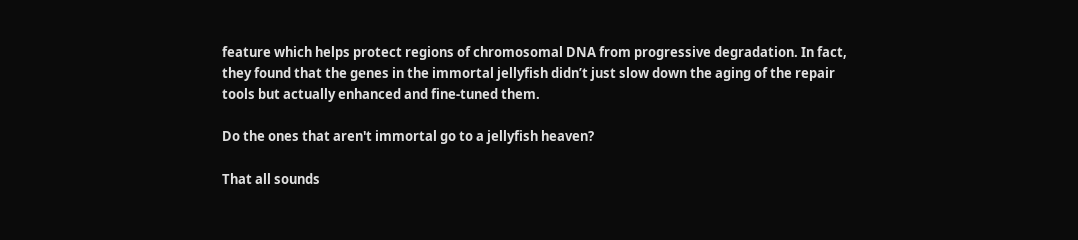feature which helps protect regions of chromosomal DNA from progressive degradation. In fact, they found that the genes in the immortal jellyfish didn’t just slow down the aging of the repair tools but actually enhanced and fine-tuned them.

Do the ones that aren't immortal go to a jellyfish heaven?

That all sounds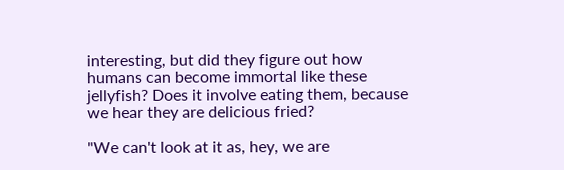interesting, but did they figure out how humans can become immortal like these jellyfish? Does it involve eating them, because we hear they are delicious fried?

"We can't look at it as, hey, we are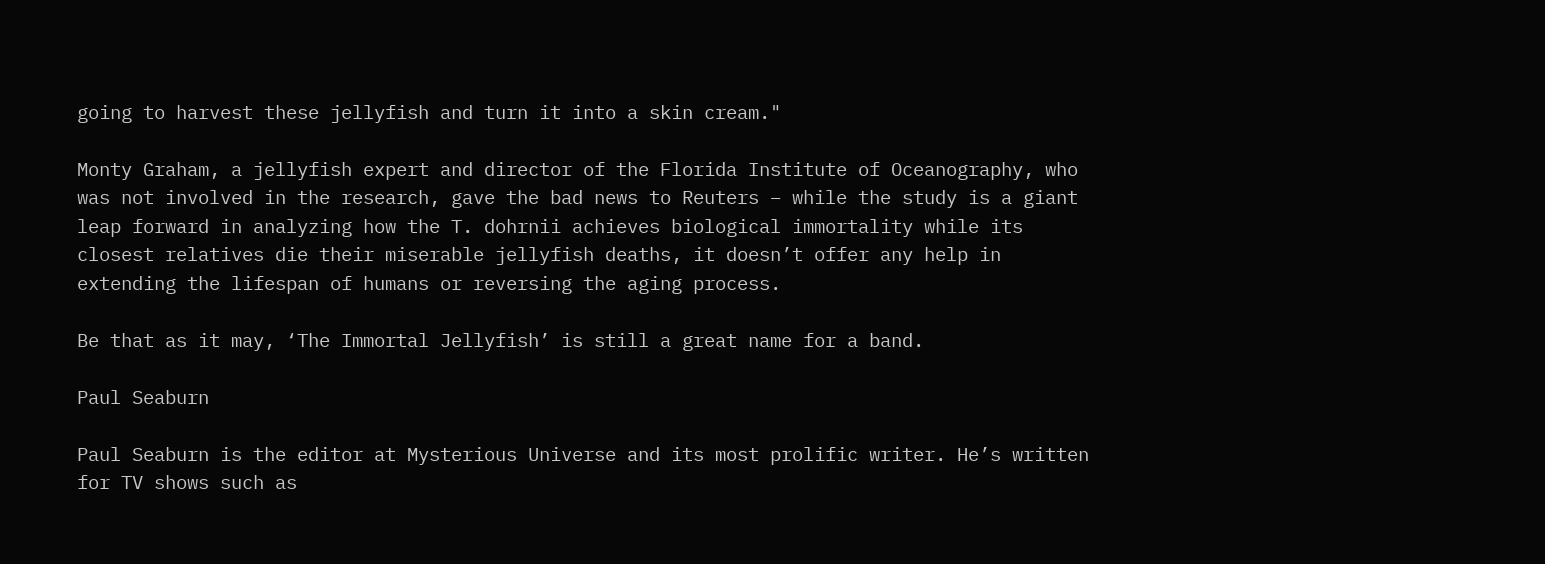going to harvest these jellyfish and turn it into a skin cream."

Monty Graham, a jellyfish expert and director of the Florida Institute of Oceanography, who was not involved in the research, gave the bad news to Reuters – while the study is a giant leap forward in analyzing how the T. dohrnii achieves biological immortality while its closest relatives die their miserable jellyfish deaths, it doesn’t offer any help in extending the lifespan of humans or reversing the aging process.

Be that as it may, ‘The Immortal Jellyfish’ is still a great name for a band.

Paul Seaburn

Paul Seaburn is the editor at Mysterious Universe and its most prolific writer. He’s written for TV shows such as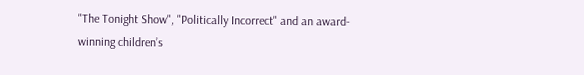"The Tonight Show", "Politically Incorrect" and an award-winning children’s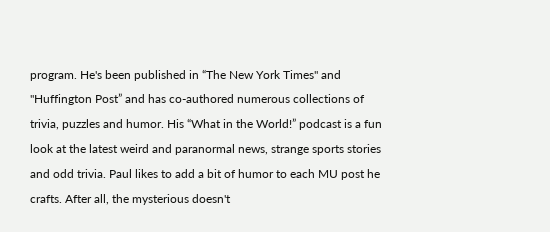program. He's been published in “The New York Times" and "Huffington Post” and has co-authored numerous collections of trivia, puzzles and humor. His “What in the World!” podcast is a fun look at the latest weird and paranormal news, strange sports stories and odd trivia. Paul likes to add a bit of humor to each MU post he crafts. After all, the mysterious doesn't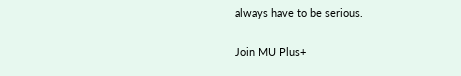always have to be serious.

Join MU Plus+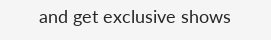and get exclusive shows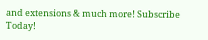and extensions & much more! Subscribe Today!